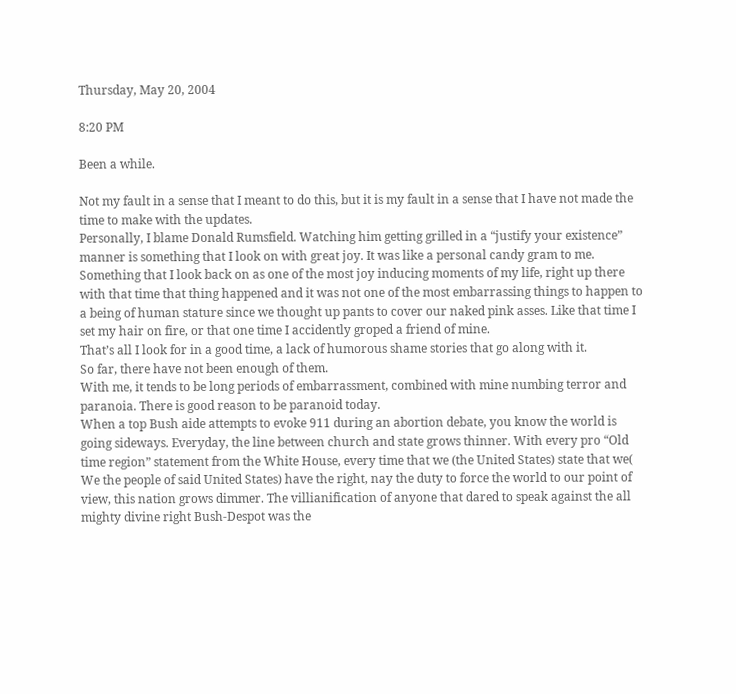Thursday, May 20, 2004

8:20 PM

Been a while.

Not my fault in a sense that I meant to do this, but it is my fault in a sense that I have not made the time to make with the updates.
Personally, I blame Donald Rumsfield. Watching him getting grilled in a “justify your existence” manner is something that I look on with great joy. It was like a personal candy gram to me. Something that I look back on as one of the most joy inducing moments of my life, right up there with that time that thing happened and it was not one of the most embarrassing things to happen to a being of human stature since we thought up pants to cover our naked pink asses. Like that time I set my hair on fire, or that one time I accidently groped a friend of mine.
That’s all I look for in a good time, a lack of humorous shame stories that go along with it.
So far, there have not been enough of them.
With me, it tends to be long periods of embarrassment, combined with mine numbing terror and paranoia. There is good reason to be paranoid today.
When a top Bush aide attempts to evoke 911 during an abortion debate, you know the world is going sideways. Everyday, the line between church and state grows thinner. With every pro “Old time region” statement from the White House, every time that we (the United States) state that we( We the people of said United States) have the right, nay the duty to force the world to our point of view, this nation grows dimmer. The villianification of anyone that dared to speak against the all mighty divine right Bush-Despot was the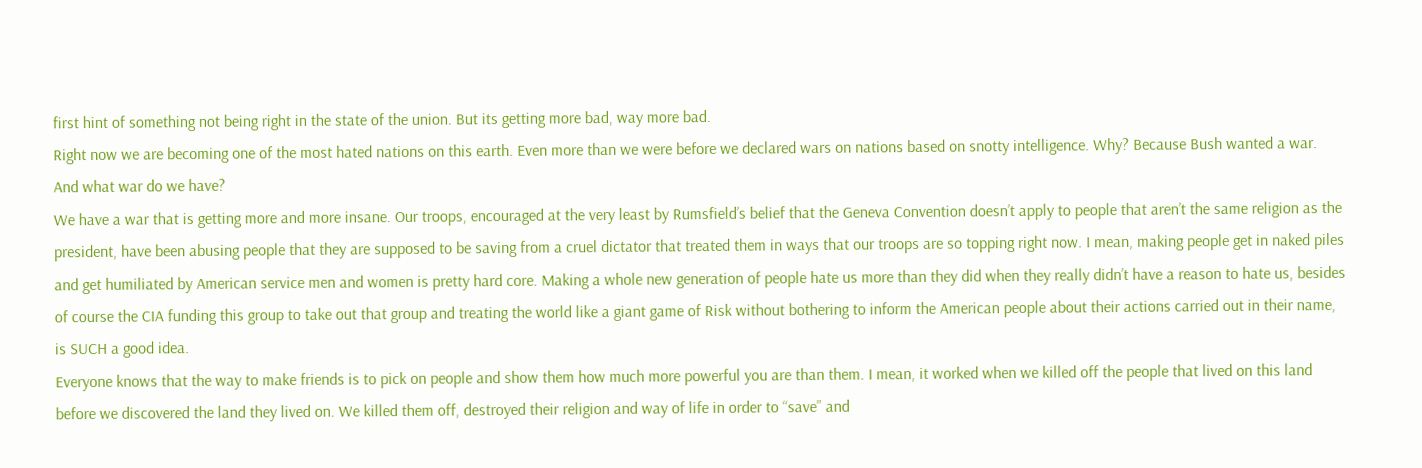first hint of something not being right in the state of the union. But its getting more bad, way more bad.
Right now we are becoming one of the most hated nations on this earth. Even more than we were before we declared wars on nations based on snotty intelligence. Why? Because Bush wanted a war.
And what war do we have?
We have a war that is getting more and more insane. Our troops, encouraged at the very least by Rumsfield’s belief that the Geneva Convention doesn’t apply to people that aren’t the same religion as the president, have been abusing people that they are supposed to be saving from a cruel dictator that treated them in ways that our troops are so topping right now. I mean, making people get in naked piles and get humiliated by American service men and women is pretty hard core. Making a whole new generation of people hate us more than they did when they really didn’t have a reason to hate us, besides of course the CIA funding this group to take out that group and treating the world like a giant game of Risk without bothering to inform the American people about their actions carried out in their name, is SUCH a good idea.
Everyone knows that the way to make friends is to pick on people and show them how much more powerful you are than them. I mean, it worked when we killed off the people that lived on this land before we discovered the land they lived on. We killed them off, destroyed their religion and way of life in order to “save” and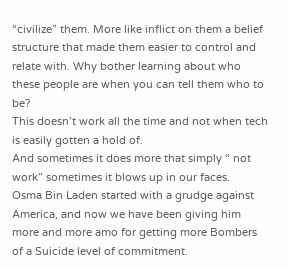“civilize” them. More like inflict on them a belief structure that made them easier to control and relate with. Why bother learning about who these people are when you can tell them who to be?
This doesn’t work all the time and not when tech is easily gotten a hold of.
And sometimes it does more that simply “ not work” sometimes it blows up in our faces.
Osma Bin Laden started with a grudge against America, and now we have been giving him more and more amo for getting more Bombers of a Suicide level of commitment.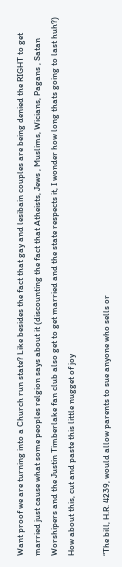Want proof we are turning into a Church run state? Like besides the fact that gay and lesibain couples are being denied the RIGHT to get married just cause what some peoples relgion says about it (discounting the fact that Atheists, Jews , Muslims, Wicians, Pagans , Satan Worshipers and the Justin Timberlake fan club also get to get married and the state respects it, I wonder how long thats going to last huh?) How about this, cut and paste this little nugget of joy

“The bill, H.R. 4239, would allow parents to sue anyone who sells or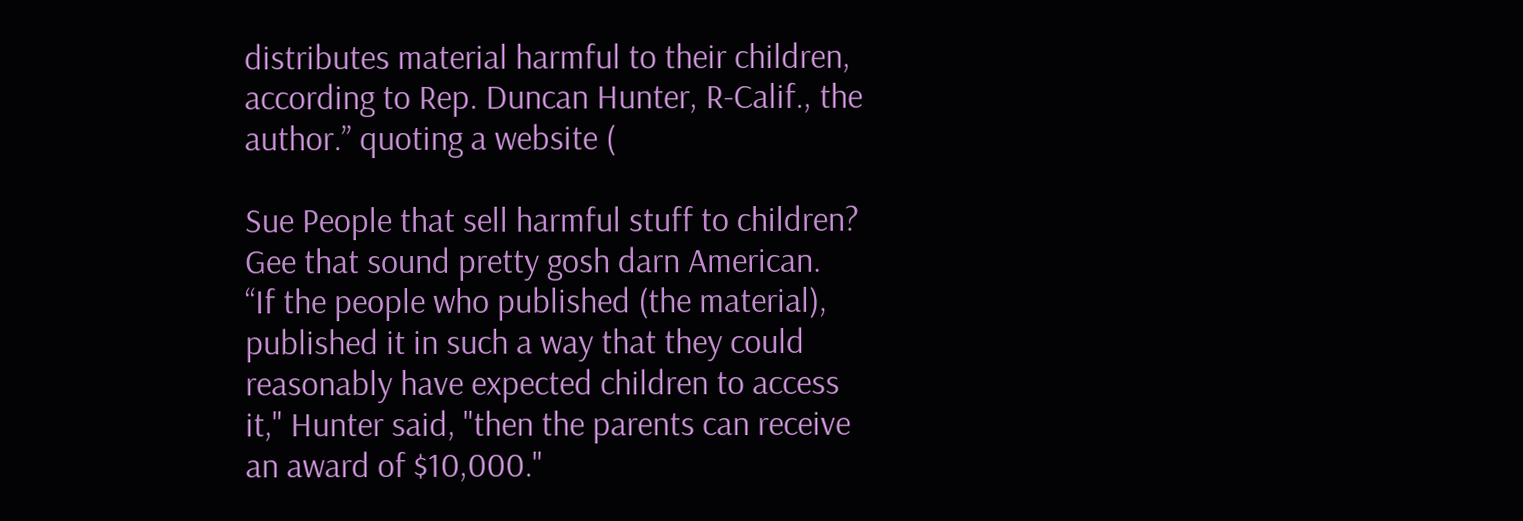distributes material harmful to their children, according to Rep. Duncan Hunter, R-Calif., the author.” quoting a website (

Sue People that sell harmful stuff to children? Gee that sound pretty gosh darn American.
“If the people who published (the material), published it in such a way that they could reasonably have expected children to access it," Hunter said, "then the parents can receive an award of $10,000."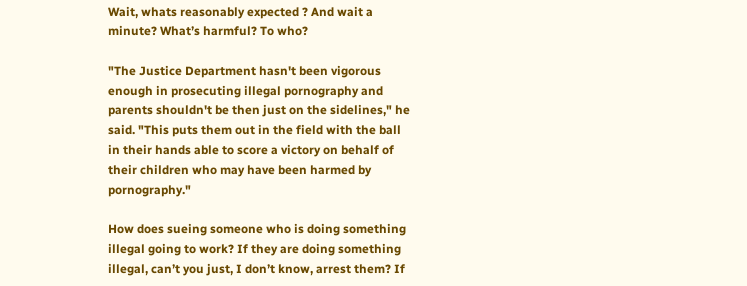Wait, whats reasonably expected ? And wait a minute? What’s harmful? To who?

"The Justice Department hasn't been vigorous enough in prosecuting illegal pornography and parents shouldn't be then just on the sidelines," he said. "This puts them out in the field with the ball in their hands able to score a victory on behalf of their children who may have been harmed by pornography."

How does sueing someone who is doing something illegal going to work? If they are doing something illegal, can’t you just, I don’t know, arrest them? If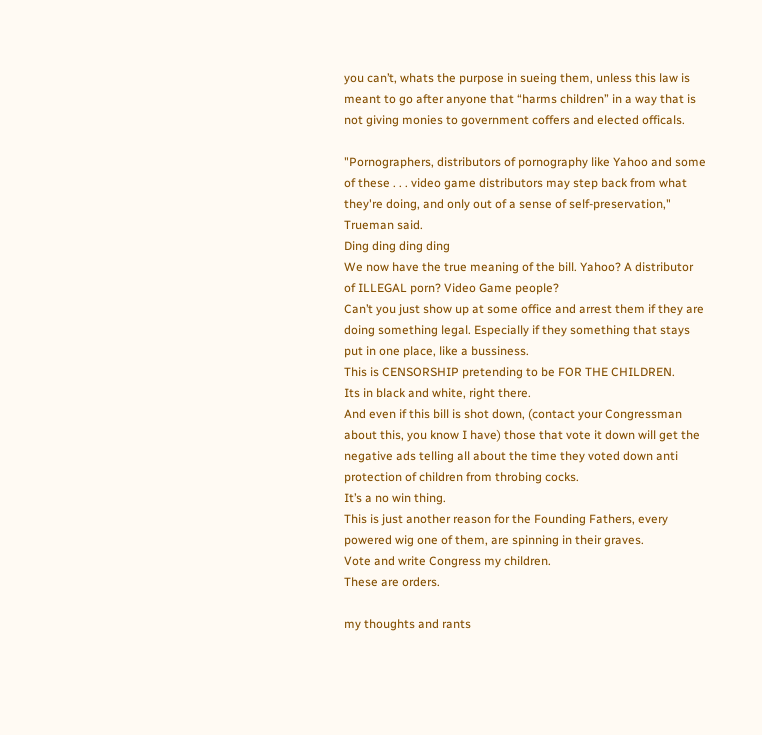you can’t, whats the purpose in sueing them, unless this law is meant to go after anyone that “harms children” in a way that is not giving monies to government coffers and elected officals.

"Pornographers, distributors of pornography like Yahoo and some of these . . . video game distributors may step back from what they're doing, and only out of a sense of self-preservation," Trueman said.
Ding ding ding ding
We now have the true meaning of the bill. Yahoo? A distributor of ILLEGAL porn? Video Game people?
Can’t you just show up at some office and arrest them if they are doing something legal. Especially if they something that stays put in one place, like a bussiness.
This is CENSORSHIP pretending to be FOR THE CHILDREN.
Its in black and white, right there.
And even if this bill is shot down, (contact your Congressman about this, you know I have) those that vote it down will get the negative ads telling all about the time they voted down anti protection of children from throbing cocks.
It’s a no win thing.
This is just another reason for the Founding Fathers, every powered wig one of them, are spinning in their graves.
Vote and write Congress my children.
These are orders.

my thoughts and rants